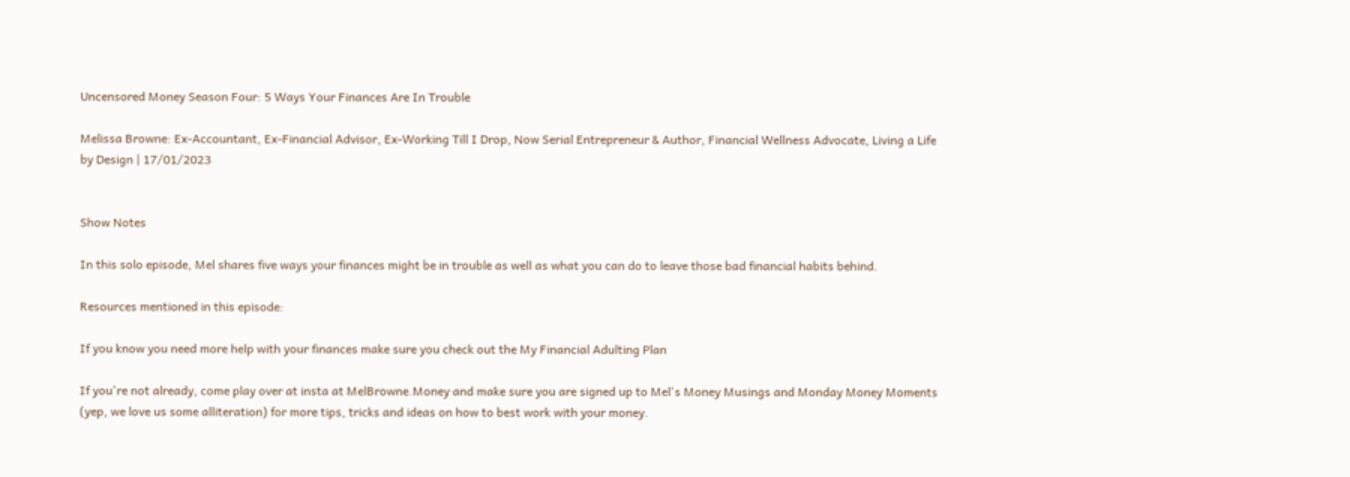Uncensored Money Season Four: 5 Ways Your Finances Are In Trouble

Melissa Browne: Ex-Accountant, Ex-Financial Advisor, Ex-Working Till I Drop, Now Serial Entrepreneur & Author, Financial Wellness Advocate, Living a Life by Design | 17/01/2023


Show Notes

In this solo episode, Mel shares five ways your finances might be in trouble as well as what you can do to leave those bad financial habits behind.

Resources mentioned in this episode:

If you know you need more help with your finances make sure you check out the My Financial Adulting Plan

If you're not already, come play over at insta at MelBrowne.Money and make sure you are signed up to Mel's Money Musings and Monday Money Moments (yep, we love us some alliteration) for more tips, tricks and ideas on how to best work with your money.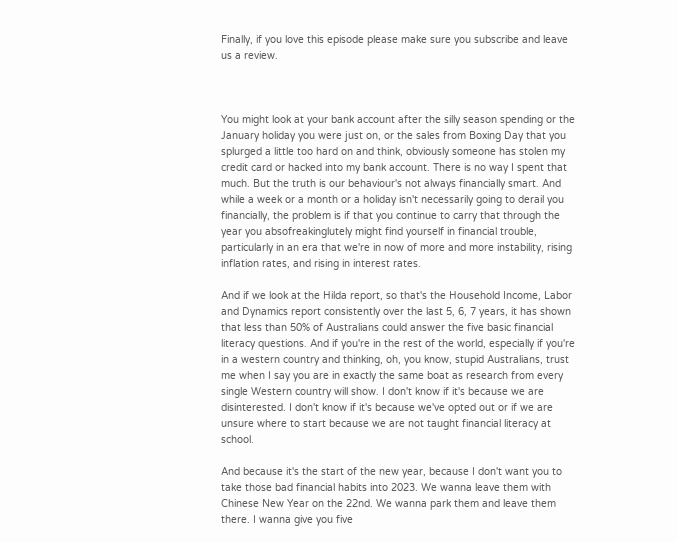Finally, if you love this episode please make sure you subscribe and leave us a review.



You might look at your bank account after the silly season spending or the January holiday you were just on, or the sales from Boxing Day that you splurged a little too hard on and think, obviously someone has stolen my credit card or hacked into my bank account. There is no way I spent that much. But the truth is our behaviour's not always financially smart. And while a week or a month or a holiday isn't necessarily going to derail you financially, the problem is if that you continue to carry that through the year you absofreakinglutely might find yourself in financial trouble, particularly in an era that we're in now of more and more instability, rising inflation rates, and rising in interest rates.

And if we look at the Hilda report, so that's the Household Income, Labor and Dynamics report consistently over the last 5, 6, 7 years, it has shown that less than 50% of Australians could answer the five basic financial literacy questions. And if you're in the rest of the world, especially if you're in a western country and thinking, oh, you know, stupid Australians, trust me when I say you are in exactly the same boat as research from every single Western country will show. I don't know if it's because we are disinterested. I don't know if it's because we've opted out or if we are unsure where to start because we are not taught financial literacy at school.

And because it's the start of the new year, because I don't want you to take those bad financial habits into 2023. We wanna leave them with Chinese New Year on the 22nd. We wanna park them and leave them there. I wanna give you five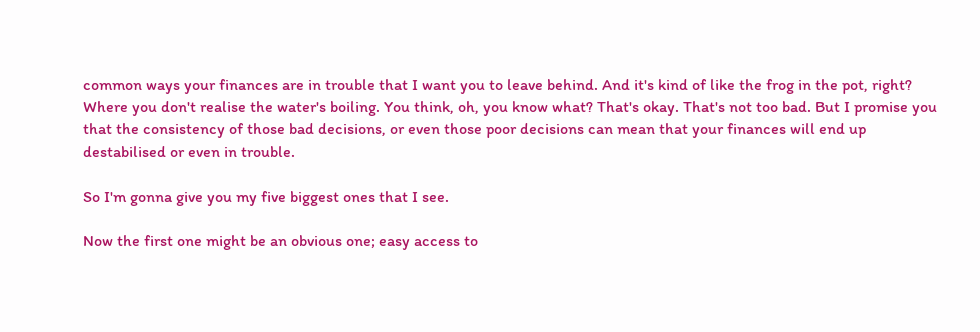common ways your finances are in trouble that I want you to leave behind. And it's kind of like the frog in the pot, right? Where you don't realise the water's boiling. You think, oh, you know what? That's okay. That's not too bad. But I promise you that the consistency of those bad decisions, or even those poor decisions can mean that your finances will end up destabilised or even in trouble.

So I'm gonna give you my five biggest ones that I see.

Now the first one might be an obvious one; easy access to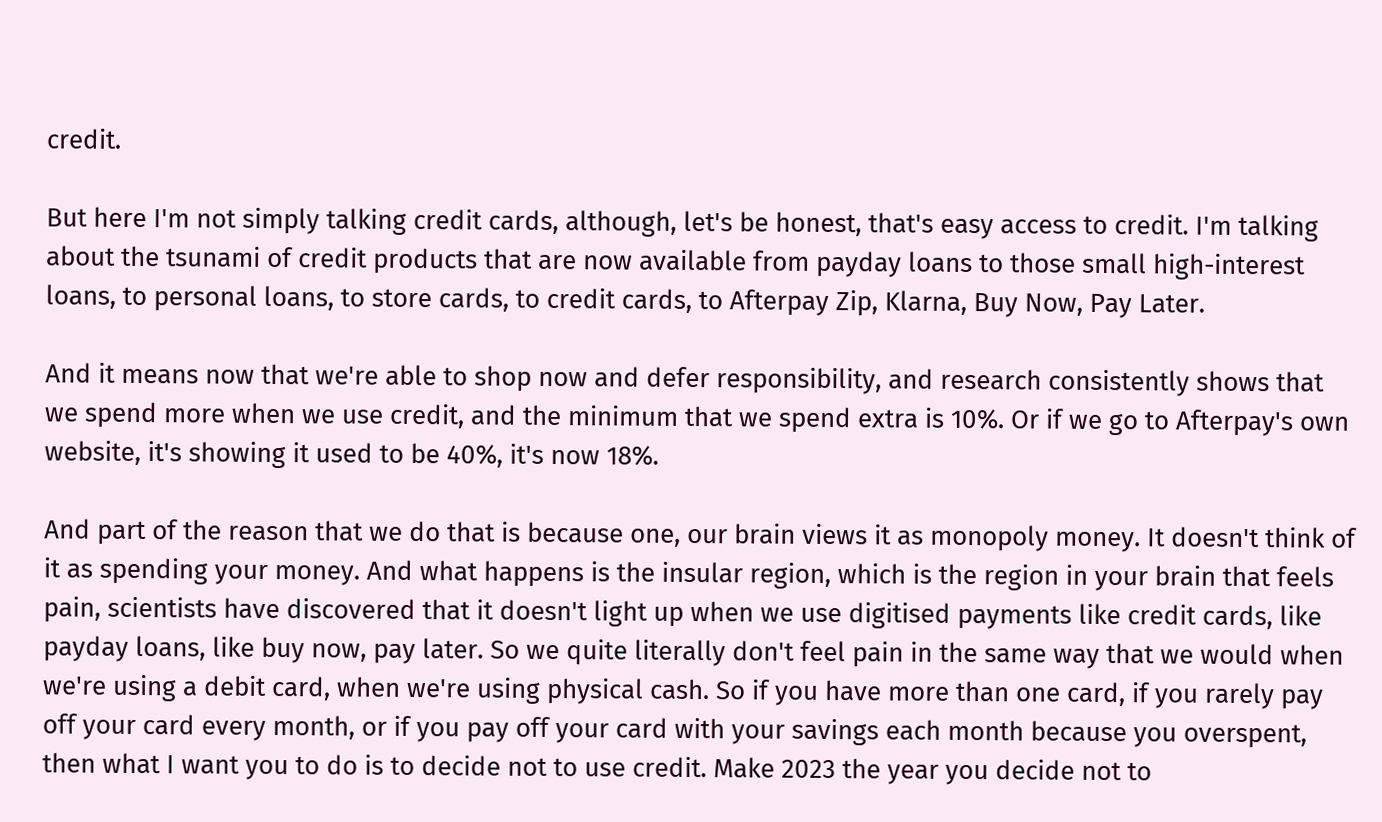credit.

But here I'm not simply talking credit cards, although, let's be honest, that's easy access to credit. I'm talking about the tsunami of credit products that are now available from payday loans to those small high-interest loans, to personal loans, to store cards, to credit cards, to Afterpay Zip, Klarna, Buy Now, Pay Later.

And it means now that we're able to shop now and defer responsibility, and research consistently shows that we spend more when we use credit, and the minimum that we spend extra is 10%. Or if we go to Afterpay's own website, it's showing it used to be 40%, it's now 18%.

And part of the reason that we do that is because one, our brain views it as monopoly money. It doesn't think of it as spending your money. And what happens is the insular region, which is the region in your brain that feels pain, scientists have discovered that it doesn't light up when we use digitised payments like credit cards, like payday loans, like buy now, pay later. So we quite literally don't feel pain in the same way that we would when we're using a debit card, when we're using physical cash. So if you have more than one card, if you rarely pay off your card every month, or if you pay off your card with your savings each month because you overspent, then what I want you to do is to decide not to use credit. Make 2023 the year you decide not to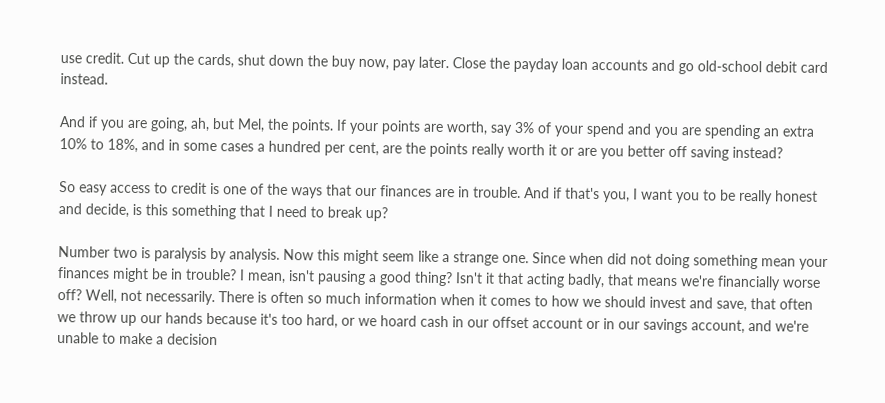use credit. Cut up the cards, shut down the buy now, pay later. Close the payday loan accounts and go old-school debit card instead.

And if you are going, ah, but Mel, the points. If your points are worth, say 3% of your spend and you are spending an extra 10% to 18%, and in some cases a hundred per cent, are the points really worth it or are you better off saving instead?

So easy access to credit is one of the ways that our finances are in trouble. And if that's you, I want you to be really honest and decide, is this something that I need to break up?

Number two is paralysis by analysis. Now this might seem like a strange one. Since when did not doing something mean your finances might be in trouble? I mean, isn't pausing a good thing? Isn't it that acting badly, that means we're financially worse off? Well, not necessarily. There is often so much information when it comes to how we should invest and save, that often we throw up our hands because it's too hard, or we hoard cash in our offset account or in our savings account, and we're unable to make a decision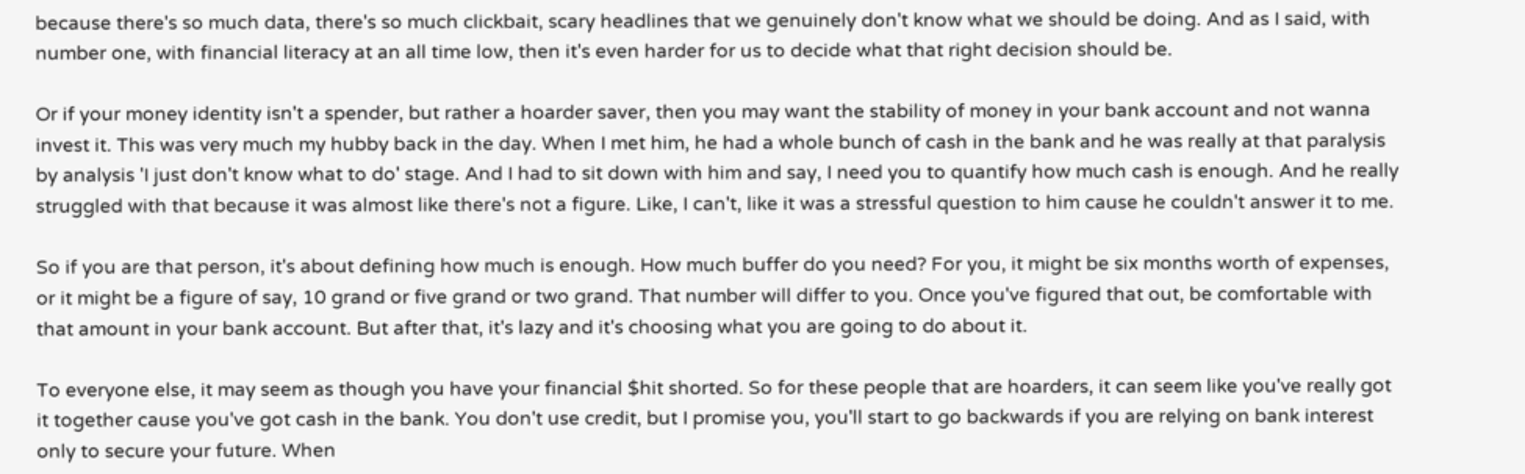because there's so much data, there's so much clickbait, scary headlines that we genuinely don't know what we should be doing. And as I said, with number one, with financial literacy at an all time low, then it's even harder for us to decide what that right decision should be.

Or if your money identity isn't a spender, but rather a hoarder saver, then you may want the stability of money in your bank account and not wanna invest it. This was very much my hubby back in the day. When I met him, he had a whole bunch of cash in the bank and he was really at that paralysis by analysis 'I just don't know what to do' stage. And I had to sit down with him and say, I need you to quantify how much cash is enough. And he really struggled with that because it was almost like there's not a figure. Like, I can't, like it was a stressful question to him cause he couldn't answer it to me.

So if you are that person, it's about defining how much is enough. How much buffer do you need? For you, it might be six months worth of expenses, or it might be a figure of say, 10 grand or five grand or two grand. That number will differ to you. Once you've figured that out, be comfortable with that amount in your bank account. But after that, it's lazy and it's choosing what you are going to do about it.

To everyone else, it may seem as though you have your financial $hit shorted. So for these people that are hoarders, it can seem like you've really got it together cause you've got cash in the bank. You don't use credit, but I promise you, you'll start to go backwards if you are relying on bank interest only to secure your future. When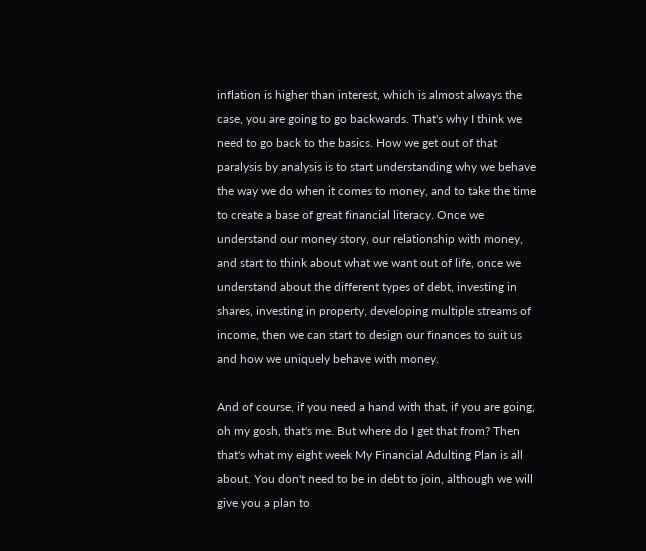inflation is higher than interest, which is almost always the case, you are going to go backwards. That's why I think we need to go back to the basics. How we get out of that paralysis by analysis is to start understanding why we behave the way we do when it comes to money, and to take the time to create a base of great financial literacy. Once we understand our money story, our relationship with money, and start to think about what we want out of life, once we understand about the different types of debt, investing in shares, investing in property, developing multiple streams of income, then we can start to design our finances to suit us and how we uniquely behave with money.

And of course, if you need a hand with that, if you are going, oh my gosh, that's me. But where do I get that from? Then that's what my eight week My Financial Adulting Plan is all about. You don't need to be in debt to join, although we will give you a plan to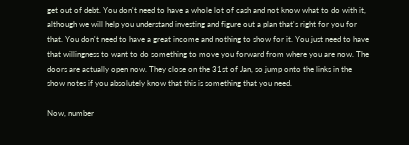get out of debt. You don't need to have a whole lot of cash and not know what to do with it, although we will help you understand investing and figure out a plan that's right for you for that. You don't need to have a great income and nothing to show for it. You just need to have that willingness to want to do something to move you forward from where you are now. The doors are actually open now. They close on the 31st of Jan, so jump onto the links in the show notes if you absolutely know that this is something that you need.

Now, number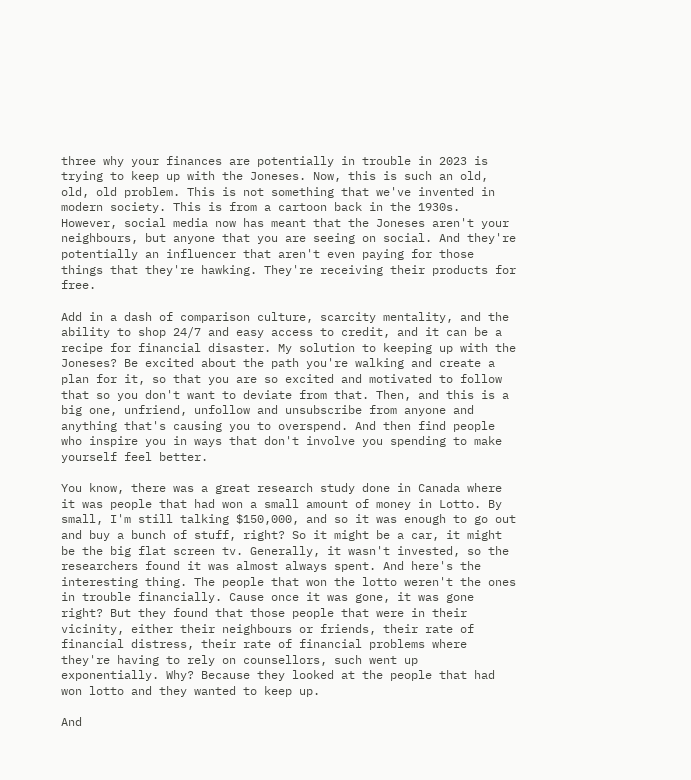three why your finances are potentially in trouble in 2023 is trying to keep up with the Joneses. Now, this is such an old, old, old problem. This is not something that we've invented in modern society. This is from a cartoon back in the 1930s. However, social media now has meant that the Joneses aren't your neighbours, but anyone that you are seeing on social. And they're potentially an influencer that aren't even paying for those things that they're hawking. They're receiving their products for free.

Add in a dash of comparison culture, scarcity mentality, and the ability to shop 24/7 and easy access to credit, and it can be a recipe for financial disaster. My solution to keeping up with the Joneses? Be excited about the path you're walking and create a plan for it, so that you are so excited and motivated to follow that so you don't want to deviate from that. Then, and this is a big one, unfriend, unfollow and unsubscribe from anyone and anything that's causing you to overspend. And then find people who inspire you in ways that don't involve you spending to make yourself feel better.

You know, there was a great research study done in Canada where it was people that had won a small amount of money in Lotto. By small, I'm still talking $150,000, and so it was enough to go out and buy a bunch of stuff, right? So it might be a car, it might be the big flat screen tv. Generally, it wasn't invested, so the researchers found it was almost always spent. And here's the interesting thing. The people that won the lotto weren't the ones in trouble financially. Cause once it was gone, it was gone right? But they found that those people that were in their vicinity, either their neighbours or friends, their rate of financial distress, their rate of financial problems where they're having to rely on counsellors, such went up exponentially. Why? Because they looked at the people that had won lotto and they wanted to keep up.

And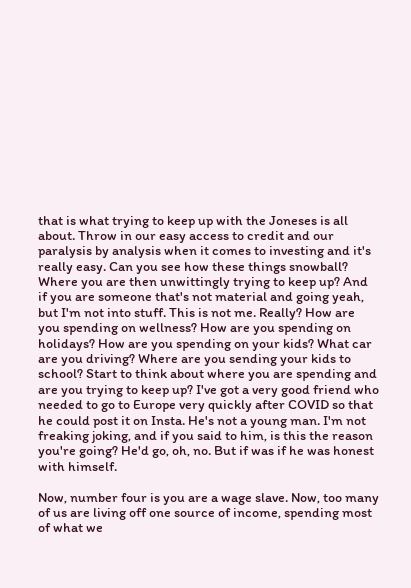that is what trying to keep up with the Joneses is all about. Throw in our easy access to credit and our paralysis by analysis when it comes to investing and it's really easy. Can you see how these things snowball? Where you are then unwittingly trying to keep up? And if you are someone that's not material and going yeah, but I'm not into stuff. This is not me. Really? How are you spending on wellness? How are you spending on holidays? How are you spending on your kids? What car are you driving? Where are you sending your kids to school? Start to think about where you are spending and are you trying to keep up? I've got a very good friend who needed to go to Europe very quickly after COVID so that he could post it on Insta. He's not a young man. I'm not freaking joking, and if you said to him, is this the reason you're going? He'd go, oh, no. But if was if he was honest with himself.

Now, number four is you are a wage slave. Now, too many of us are living off one source of income, spending most of what we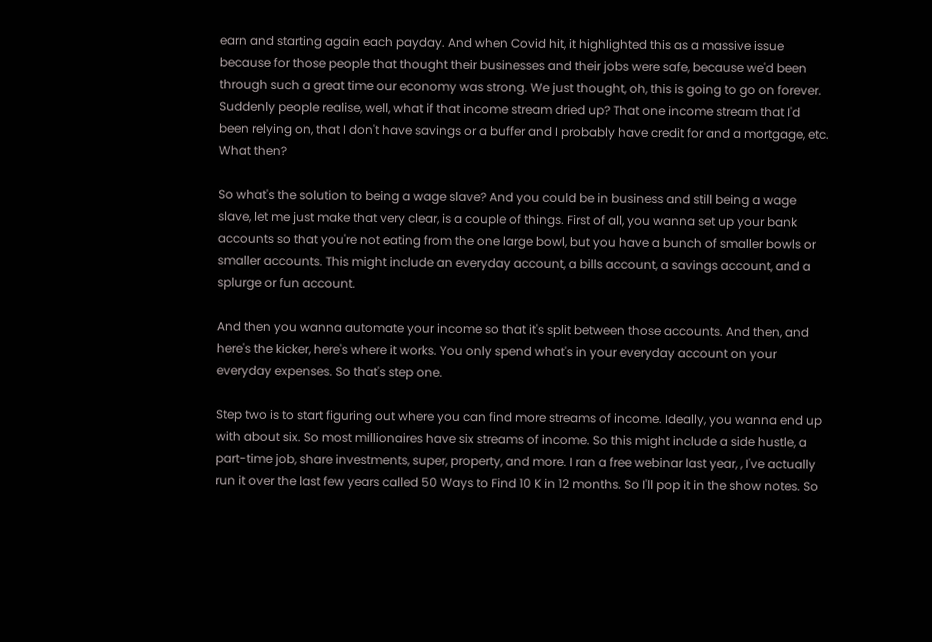earn and starting again each payday. And when Covid hit, it highlighted this as a massive issue because for those people that thought their businesses and their jobs were safe, because we'd been through such a great time our economy was strong. We just thought, oh, this is going to go on forever. Suddenly people realise, well, what if that income stream dried up? That one income stream that I'd been relying on, that I don't have savings or a buffer and I probably have credit for and a mortgage, etc. What then?

So what's the solution to being a wage slave? And you could be in business and still being a wage slave, let me just make that very clear, is a couple of things. First of all, you wanna set up your bank accounts so that you're not eating from the one large bowl, but you have a bunch of smaller bowls or smaller accounts. This might include an everyday account, a bills account, a savings account, and a splurge or fun account.

And then you wanna automate your income so that it's split between those accounts. And then, and here's the kicker, here's where it works. You only spend what's in your everyday account on your everyday expenses. So that's step one.

Step two is to start figuring out where you can find more streams of income. Ideally, you wanna end up with about six. So most millionaires have six streams of income. So this might include a side hustle, a part-time job, share investments, super, property, and more. I ran a free webinar last year, , I've actually run it over the last few years called 50 Ways to Find 10 K in 12 months. So I'll pop it in the show notes. So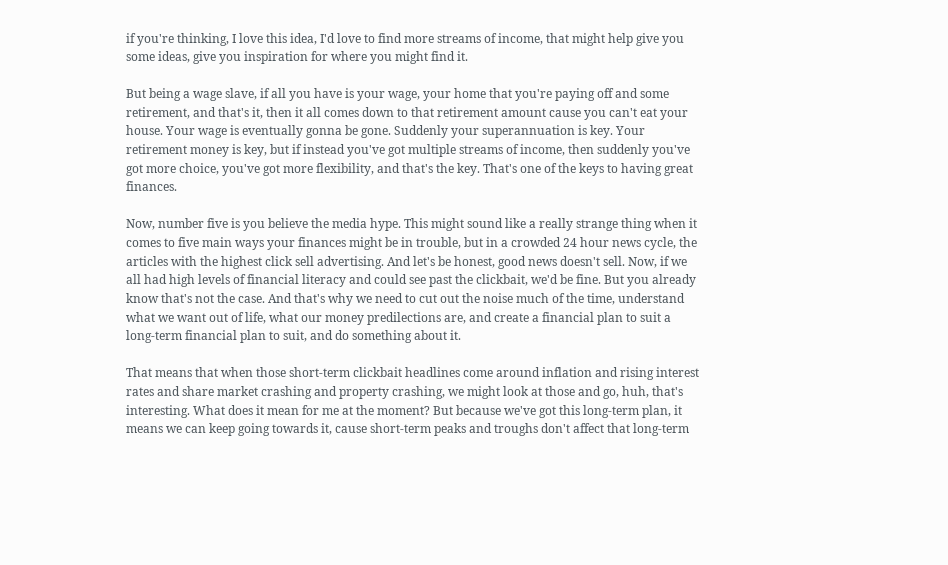if you're thinking, I love this idea, I'd love to find more streams of income, that might help give you some ideas, give you inspiration for where you might find it.

But being a wage slave, if all you have is your wage, your home that you're paying off and some retirement, and that's it, then it all comes down to that retirement amount cause you can't eat your house. Your wage is eventually gonna be gone. Suddenly your superannuation is key. Your retirement money is key, but if instead you've got multiple streams of income, then suddenly you've got more choice, you've got more flexibility, and that's the key. That's one of the keys to having great finances.

Now, number five is you believe the media hype. This might sound like a really strange thing when it comes to five main ways your finances might be in trouble, but in a crowded 24 hour news cycle, the articles with the highest click sell advertising. And let's be honest, good news doesn't sell. Now, if we all had high levels of financial literacy and could see past the clickbait, we'd be fine. But you already know that's not the case. And that's why we need to cut out the noise much of the time, understand what we want out of life, what our money predilections are, and create a financial plan to suit a long-term financial plan to suit, and do something about it.

That means that when those short-term clickbait headlines come around inflation and rising interest rates and share market crashing and property crashing, we might look at those and go, huh, that's interesting. What does it mean for me at the moment? But because we've got this long-term plan, it means we can keep going towards it, cause short-term peaks and troughs don't affect that long-term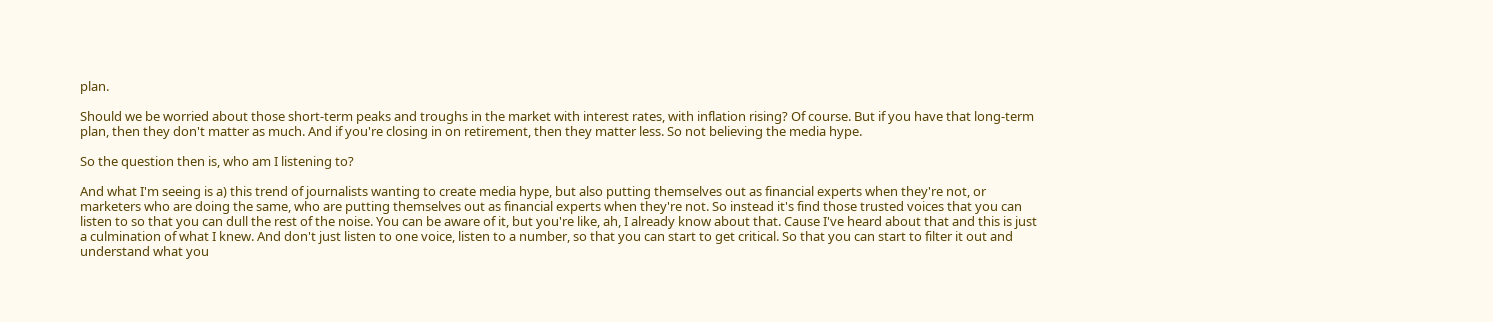plan.

Should we be worried about those short-term peaks and troughs in the market with interest rates, with inflation rising? Of course. But if you have that long-term plan, then they don't matter as much. And if you're closing in on retirement, then they matter less. So not believing the media hype.

So the question then is, who am I listening to?

And what I'm seeing is a) this trend of journalists wanting to create media hype, but also putting themselves out as financial experts when they're not, or marketers who are doing the same, who are putting themselves out as financial experts when they're not. So instead it's find those trusted voices that you can listen to so that you can dull the rest of the noise. You can be aware of it, but you're like, ah, I already know about that. Cause I've heard about that and this is just a culmination of what I knew. And don't just listen to one voice, listen to a number, so that you can start to get critical. So that you can start to filter it out and understand what you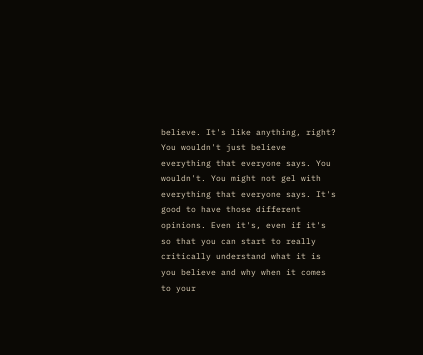believe. It's like anything, right? You wouldn't just believe everything that everyone says. You wouldn't. You might not gel with everything that everyone says. It's good to have those different opinions. Even it's, even if it's so that you can start to really critically understand what it is you believe and why when it comes to your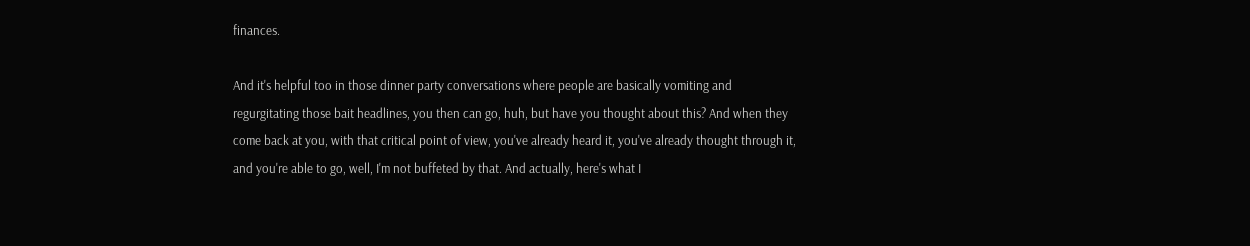finances.

And it's helpful too in those dinner party conversations where people are basically vomiting and regurgitating those bait headlines, you then can go, huh, but have you thought about this? And when they come back at you, with that critical point of view, you've already heard it, you've already thought through it, and you're able to go, well, I'm not buffeted by that. And actually, here's what I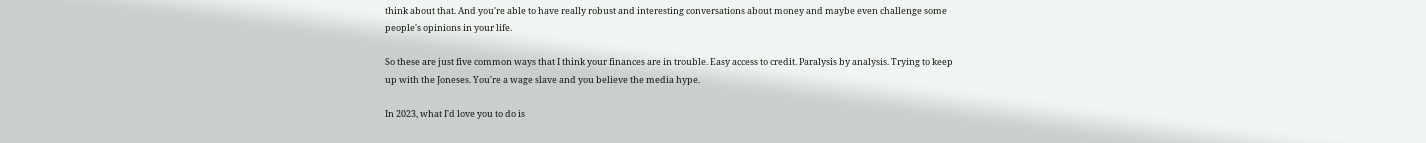think about that. And you're able to have really robust and interesting conversations about money and maybe even challenge some people's opinions in your life.

So these are just five common ways that I think your finances are in trouble. Easy access to credit. Paralysis by analysis. Trying to keep up with the Joneses. You're a wage slave and you believe the media hype.

In 2023, what I'd love you to do is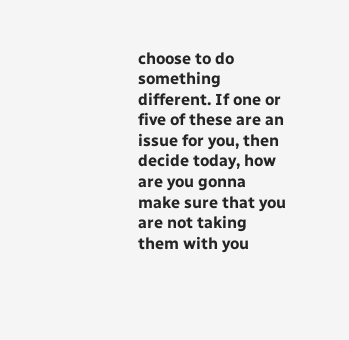choose to do something different. If one or five of these are an issue for you, then decide today, how are you gonna make sure that you are not taking them with you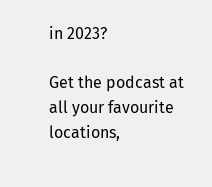in 2023?

Get the podcast at all your favourite locations,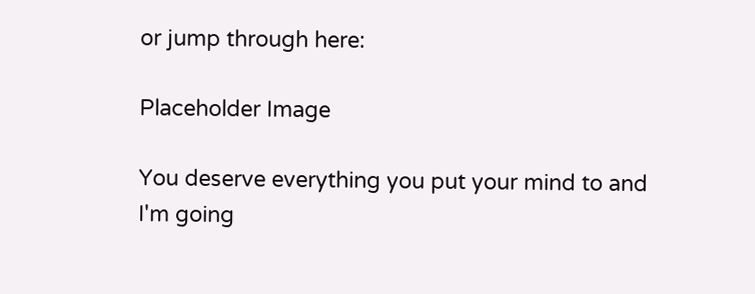or jump through here:

Placeholder Image

You deserve everything you put your mind to and I'm going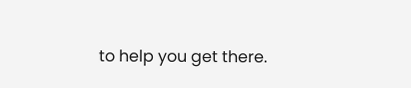to help you get there.